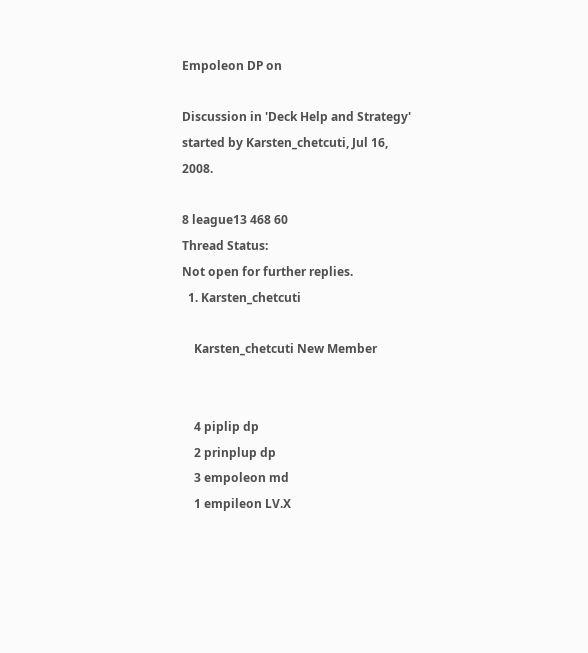Empoleon DP on

Discussion in 'Deck Help and Strategy' started by Karsten_chetcuti, Jul 16, 2008.

8 league13 468 60
Thread Status:
Not open for further replies.
  1. Karsten_chetcuti

    Karsten_chetcuti New Member


    4 piplip dp
    2 prinplup dp
    3 empoleon md
    1 empileon LV.X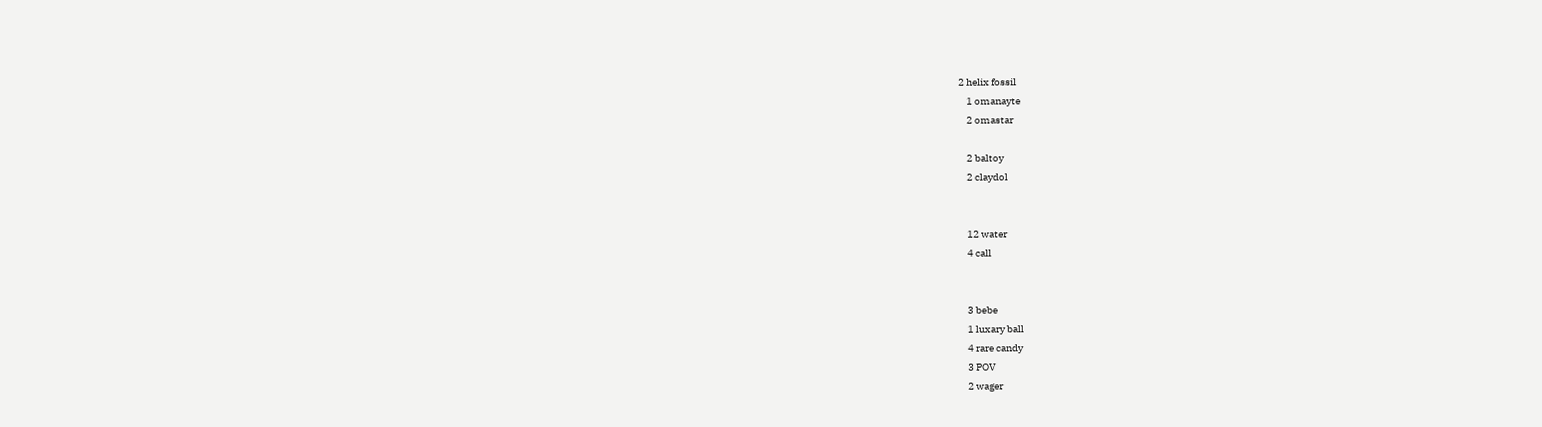2 helix fossil
    1 omanayte
    2 omastar

    2 baltoy
    2 claydol


    12 water
    4 call


    3 bebe
    1 luxary ball
    4 rare candy
    3 POV
    2 wager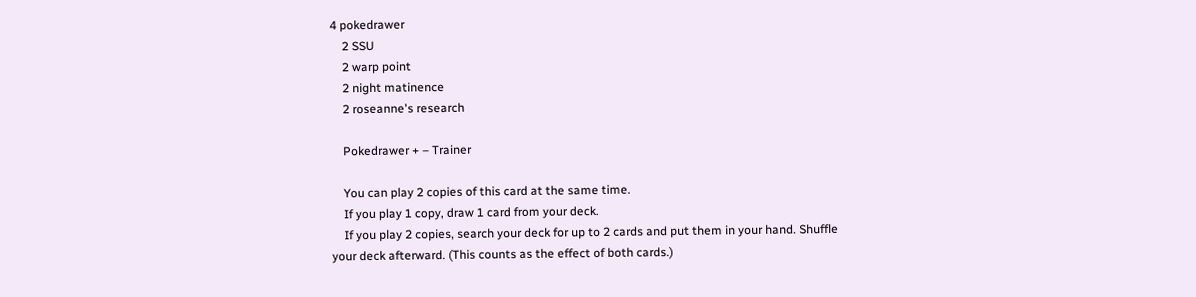4 pokedrawer
    2 SSU
    2 warp point
    2 night matinence
    2 roseanne's research

    Pokedrawer + – Trainer

    You can play 2 copies of this card at the same time.
    If you play 1 copy, draw 1 card from your deck.
    If you play 2 copies, search your deck for up to 2 cards and put them in your hand. Shuffle your deck afterward. (This counts as the effect of both cards.)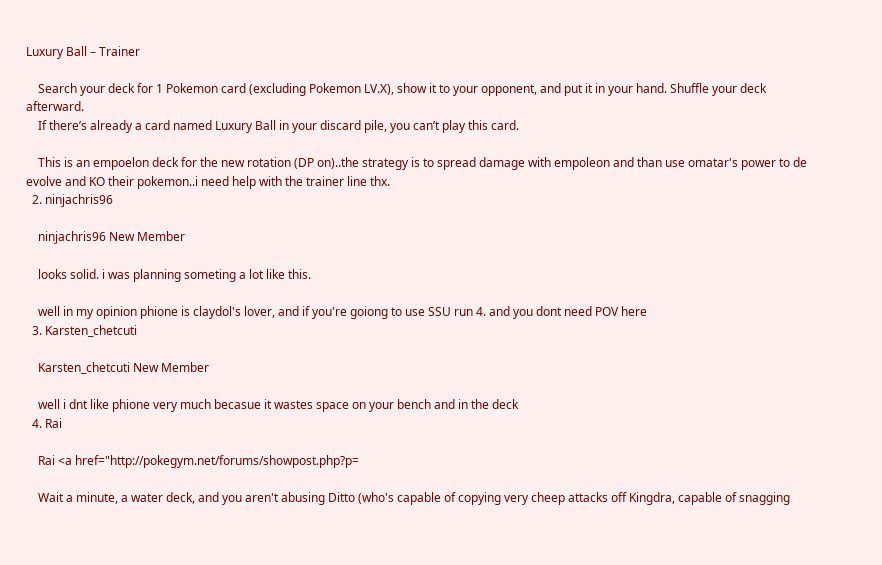Luxury Ball – Trainer

    Search your deck for 1 Pokemon card (excluding Pokemon LV.X), show it to your opponent, and put it in your hand. Shuffle your deck afterward.
    If there’s already a card named Luxury Ball in your discard pile, you can’t play this card.

    This is an empoelon deck for the new rotation (DP on)..the strategy is to spread damage with empoleon and than use omatar's power to de evolve and KO their pokemon..i need help with the trainer line thx.
  2. ninjachris96

    ninjachris96 New Member

    looks solid. i was planning someting a lot like this.

    well in my opinion phione is claydol's lover, and if you're goiong to use SSU run 4. and you dont need POV here
  3. Karsten_chetcuti

    Karsten_chetcuti New Member

    well i dnt like phione very much becasue it wastes space on your bench and in the deck
  4. Rai

    Rai <a href="http://pokegym.net/forums/showpost.php?p=

    Wait a minute, a water deck, and you aren't abusing Ditto (who's capable of copying very cheep attacks off Kingdra, capable of snagging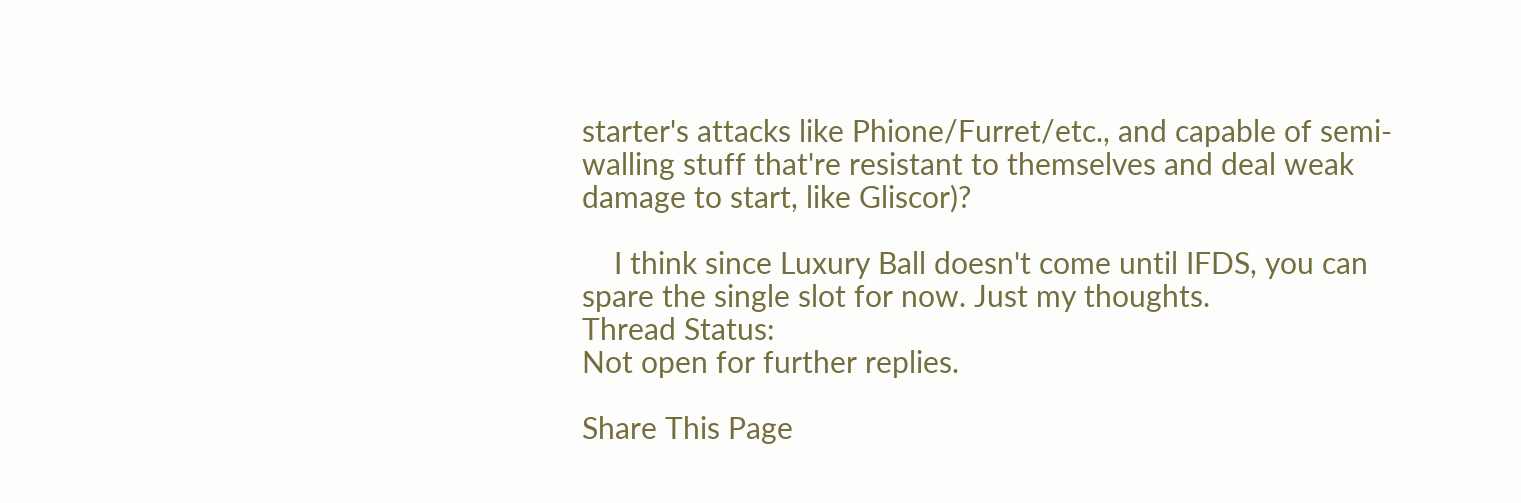starter's attacks like Phione/Furret/etc., and capable of semi-walling stuff that're resistant to themselves and deal weak damage to start, like Gliscor)?

    I think since Luxury Ball doesn't come until IFDS, you can spare the single slot for now. Just my thoughts.
Thread Status:
Not open for further replies.

Share This Page